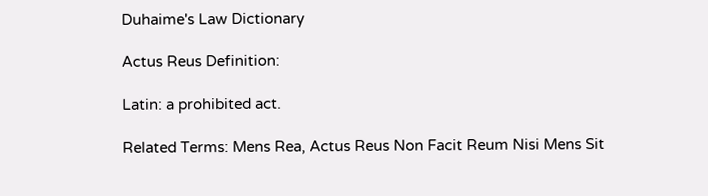Duhaime's Law Dictionary

Actus Reus Definition:

Latin: a prohibited act.

Related Terms: Mens Rea, Actus Reus Non Facit Reum Nisi Mens Sit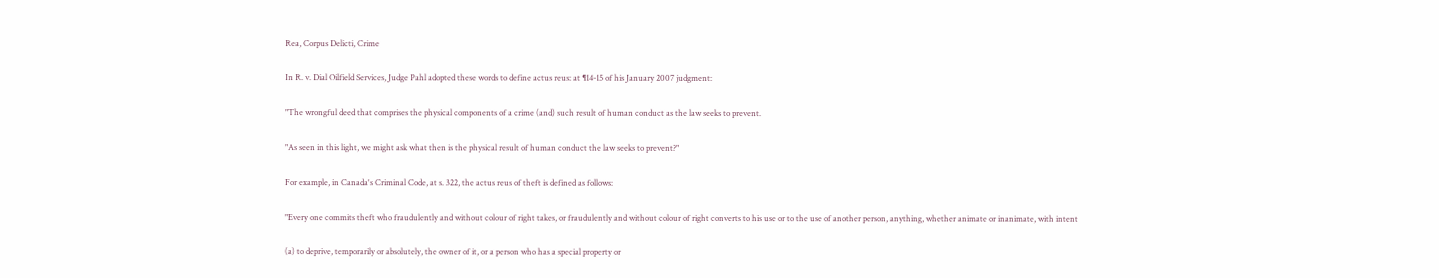Rea, Corpus Delicti, Crime

In R. v. Dial Oilfield Services, Judge Pahl adopted these words to define actus reus: at ¶14-15 of his January 2007 judgment:

"The wrongful deed that comprises the physical components of a crime (and) such result of human conduct as the law seeks to prevent.

"As seen in this light, we might ask what then is the physical result of human conduct the law seeks to prevent?"

For example, in Canada's Criminal Code, at s. 322, the actus reus of theft is defined as follows:

"Every one commits theft who fraudulently and without colour of right takes, or fraudulently and without colour of right converts to his use or to the use of another person, anything, whether animate or inanimate, with intent

(a) to deprive, temporarily or absolutely, the owner of it, or a person who has a special property or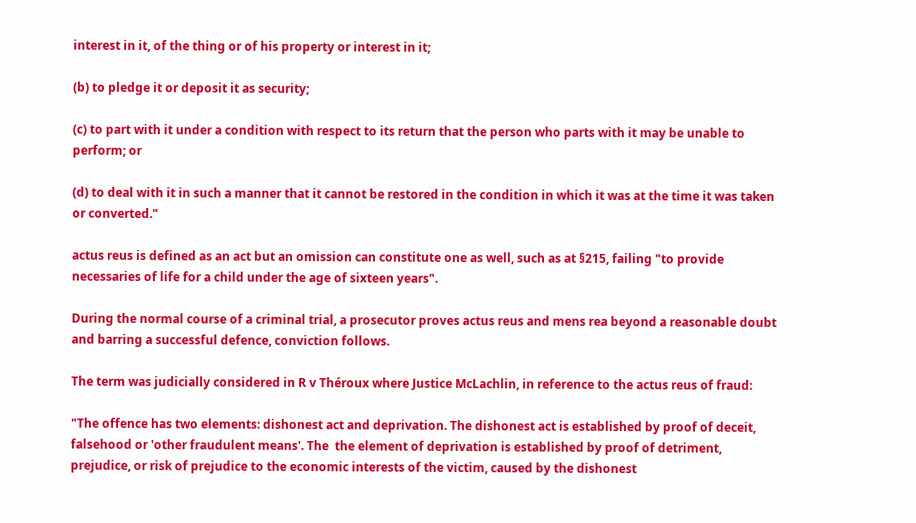interest in it, of the thing or of his property or interest in it;

(b) to pledge it or deposit it as security;

(c) to part with it under a condition with respect to its return that the person who parts with it may be unable to perform; or

(d) to deal with it in such a manner that it cannot be restored in the condition in which it was at the time it was taken or converted."

actus reus is defined as an act but an omission can constitute one as well, such as at §215, failing "to provide necessaries of life for a child under the age of sixteen years".

During the normal course of a criminal trial, a prosecutor proves actus reus and mens rea beyond a reasonable doubt and barring a successful defence, conviction follows.

The term was judicially considered in R v Théroux where Justice McLachlin, in reference to the actus reus of fraud:

"The offence has two elements: dishonest act and deprivation. The dishonest act is established by proof of deceit, falsehood or 'other fraudulent means'. The  the element of deprivation is established by proof of detriment, prejudice, or risk of prejudice to the economic interests of the victim, caused by the dishonest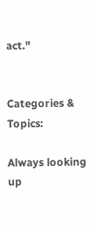act."


Categories & Topics:

Always looking up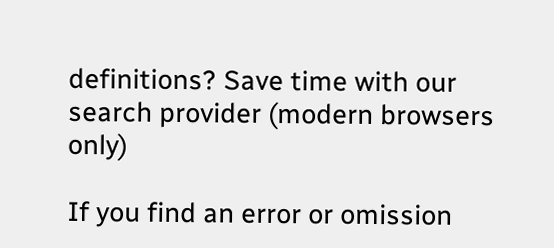definitions? Save time with our search provider (modern browsers only)

If you find an error or omission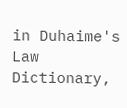in Duhaime's Law Dictionary,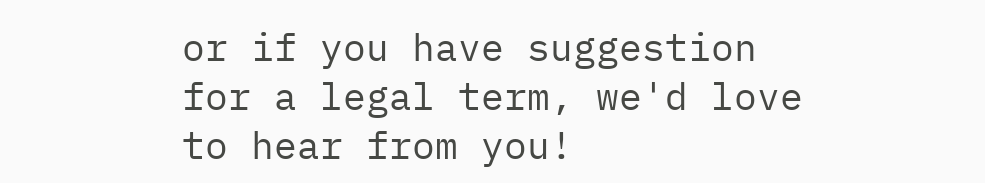or if you have suggestion for a legal term, we'd love to hear from you!